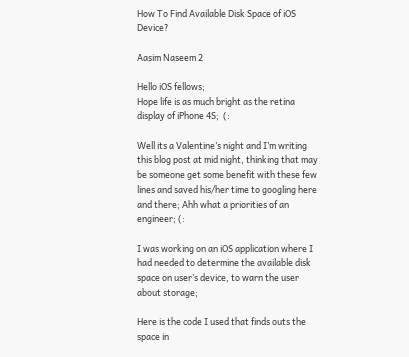How To Find Available Disk Space of iOS Device?

Aasim Naseem 2

Hello iOS fellows;
Hope life is as much bright as the retina display of iPhone 4S;  (:

Well its a Valentine’s night and I’m writing this blog post at mid night, thinking that may be someone get some benefit with these few lines and saved his/her time to googling here and there; Ahh what a priorities of an engineer; (:

I was working on an iOS application where I had needed to determine the available disk space on user’s device, to warn the user about storage;

Here is the code I used that finds outs the space in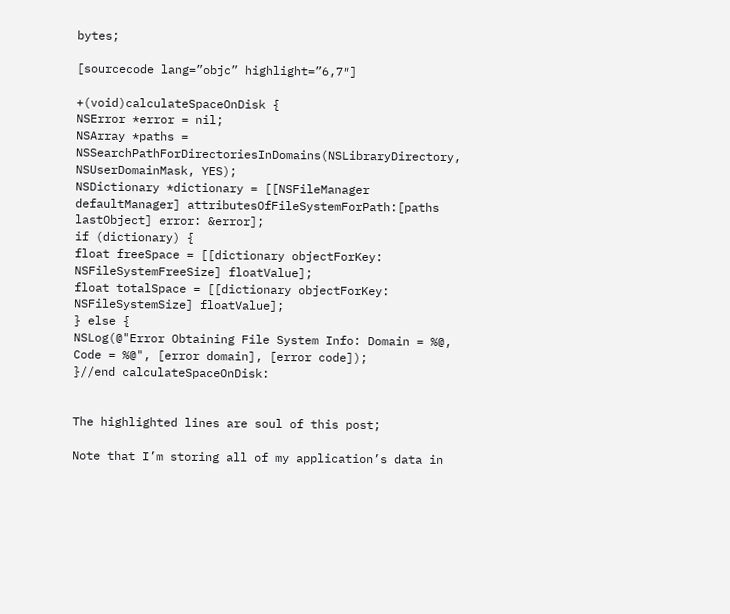bytes;

[sourcecode lang=”objc” highlight=”6,7″]

+(void)calculateSpaceOnDisk {
NSError *error = nil;
NSArray *paths = NSSearchPathForDirectoriesInDomains(NSLibraryDirectory, NSUserDomainMask, YES);
NSDictionary *dictionary = [[NSFileManager defaultManager] attributesOfFileSystemForPath:[paths lastObject] error: &error];
if (dictionary) {
float freeSpace = [[dictionary objectForKey: NSFileSystemFreeSize] floatValue];
float totalSpace = [[dictionary objectForKey: NSFileSystemSize] floatValue];
} else {
NSLog(@"Error Obtaining File System Info: Domain = %@, Code = %@", [error domain], [error code]);
}//end calculateSpaceOnDisk:


The highlighted lines are soul of this post;

Note that I’m storing all of my application’s data in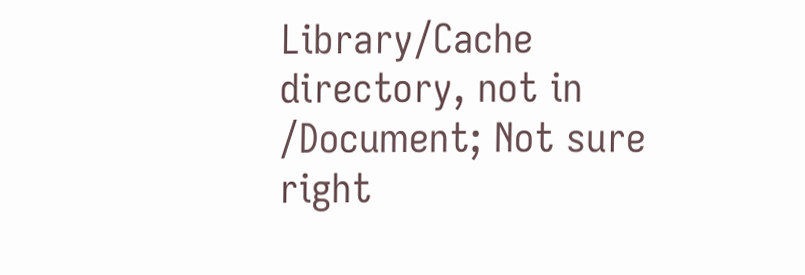Library/Cache directory, not in /Document; Not sure right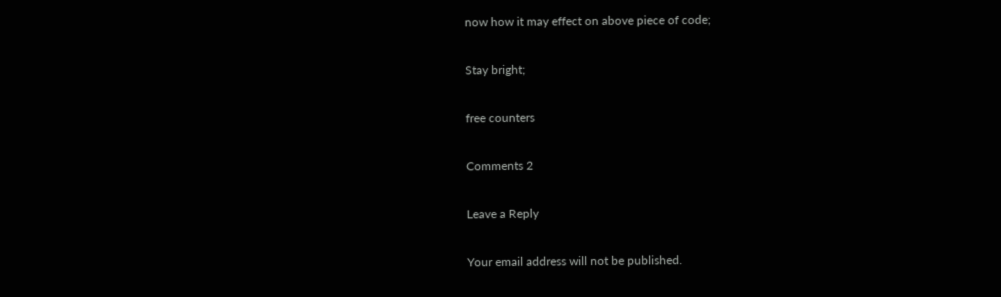now how it may effect on above piece of code;

Stay bright;

free counters

Comments 2

Leave a Reply

Your email address will not be published.